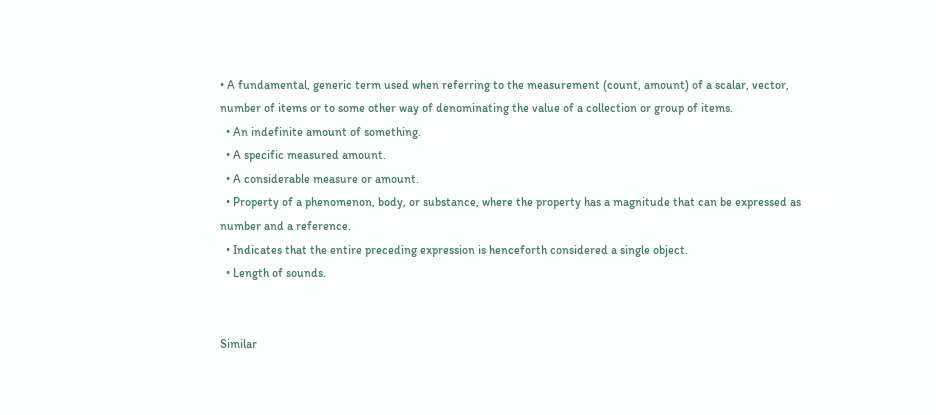• A fundamental, generic term used when referring to the measurement (count, amount) of a scalar, vector, number of items or to some other way of denominating the value of a collection or group of items.
  • An indefinite amount of something.
  • A specific measured amount.
  • A considerable measure or amount.
  • Property of a phenomenon, body, or substance, where the property has a magnitude that can be expressed as number and a reference.
  • Indicates that the entire preceding expression is henceforth considered a single object.
  • Length of sounds.


Similar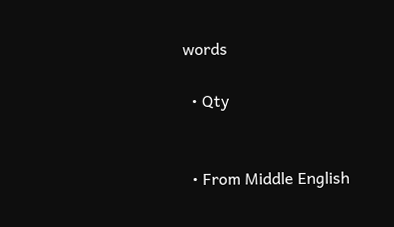words

  • Qty


  • From Middle English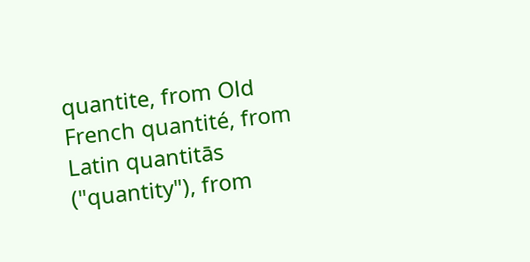quantite, from Old French quantité, from Latin quantitās ("quantity"), from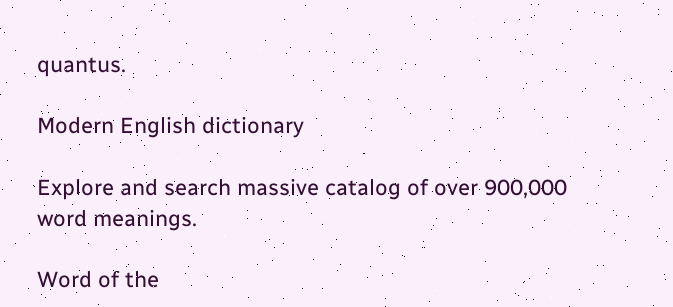quantus.

Modern English dictionary

Explore and search massive catalog of over 900,000 word meanings.

Word of the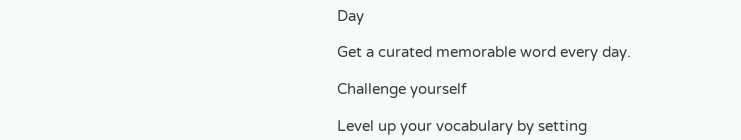Day

Get a curated memorable word every day.

Challenge yourself

Level up your vocabulary by setting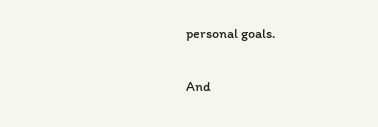personal goals.

And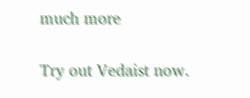much more

Try out Vedaist now.